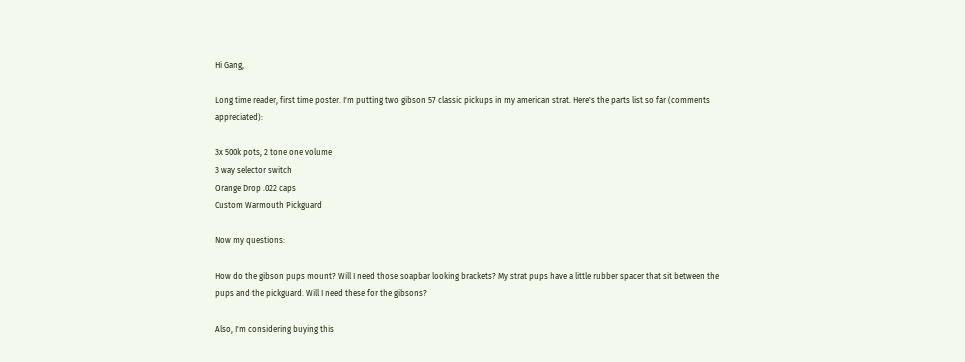Hi Gang,

Long time reader, first time poster. I'm putting two gibson 57 classic pickups in my american strat. Here's the parts list so far (comments appreciated):

3x 500k pots, 2 tone one volume
3 way selector switch
Orange Drop .022 caps
Custom Warmouth Pickguard

Now my questions:

How do the gibson pups mount? Will I need those soapbar looking brackets? My strat pups have a little rubber spacer that sit between the pups and the pickguard. Will I need these for the gibsons?

Also, I'm considering buying this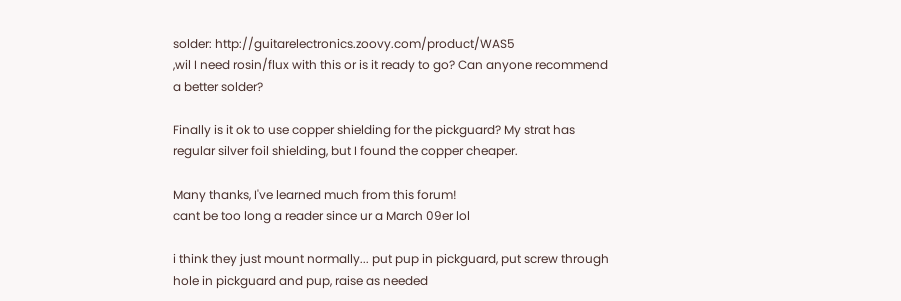solder: http://guitarelectronics.zoovy.com/product/WAS5
,wil I need rosin/flux with this or is it ready to go? Can anyone recommend a better solder?

Finally is it ok to use copper shielding for the pickguard? My strat has regular silver foil shielding, but I found the copper cheaper.

Many thanks, I've learned much from this forum!
cant be too long a reader since ur a March 09er lol

i think they just mount normally... put pup in pickguard, put screw through hole in pickguard and pup, raise as needed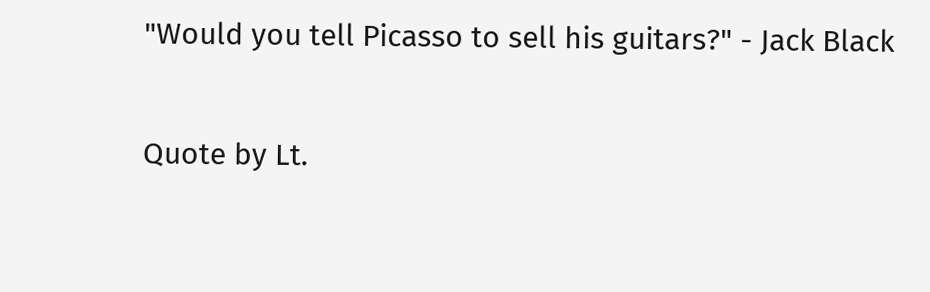"Would you tell Picasso to sell his guitars?" - Jack Black

Quote by Lt.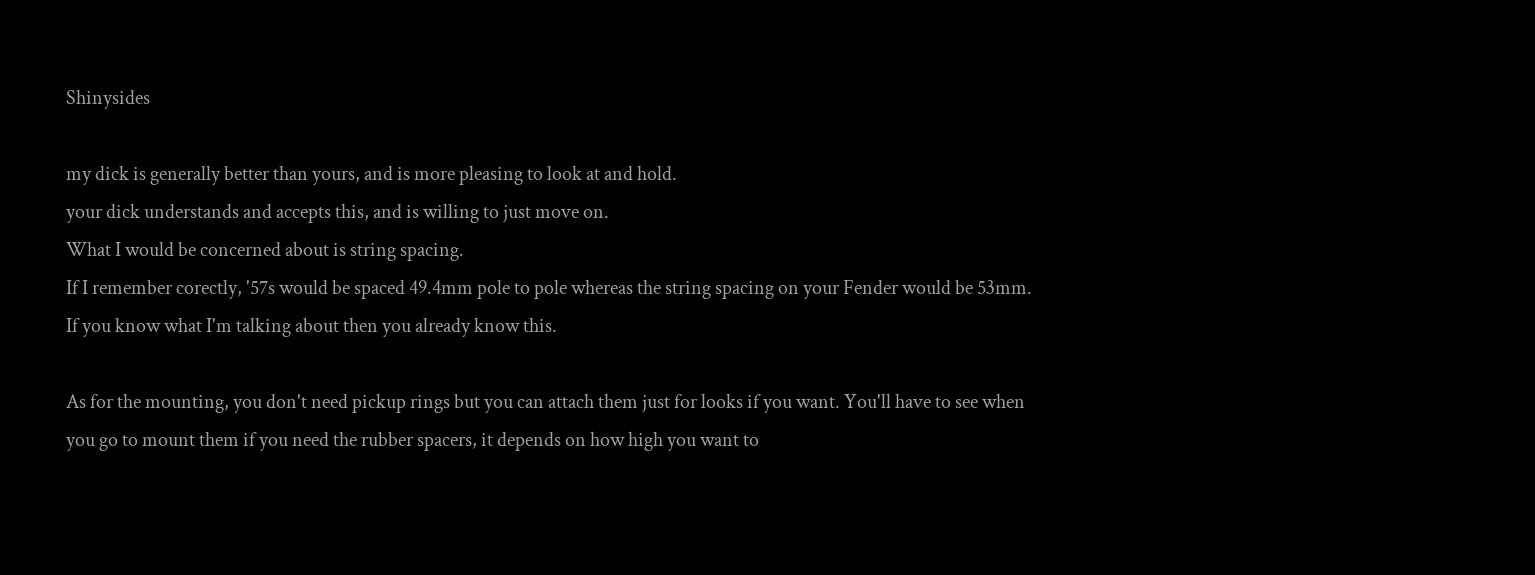Shinysides

my dick is generally better than yours, and is more pleasing to look at and hold.
your dick understands and accepts this, and is willing to just move on.
What I would be concerned about is string spacing.
If I remember corectly, '57s would be spaced 49.4mm pole to pole whereas the string spacing on your Fender would be 53mm.
If you know what I'm talking about then you already know this.

As for the mounting, you don't need pickup rings but you can attach them just for looks if you want. You'll have to see when you go to mount them if you need the rubber spacers, it depends on how high you want to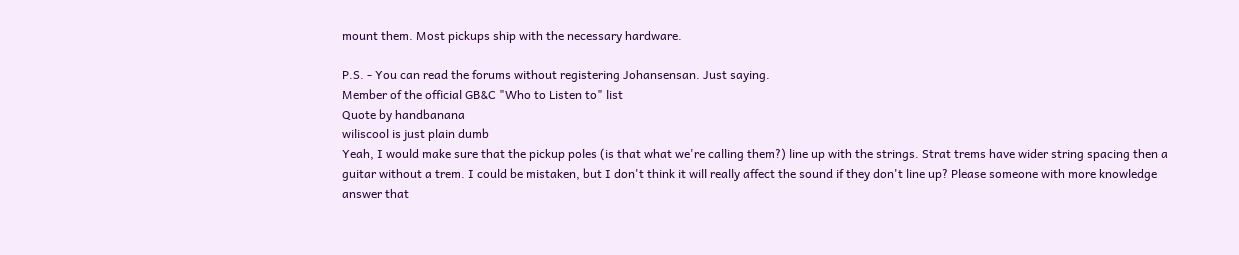mount them. Most pickups ship with the necessary hardware.

P.S. - You can read the forums without registering Johansensan. Just saying.
Member of the official GB&C "Who to Listen to" list
Quote by handbanana
wiliscool is just plain dumb
Yeah, I would make sure that the pickup poles (is that what we're calling them?) line up with the strings. Strat trems have wider string spacing then a guitar without a trem. I could be mistaken, but I don't think it will really affect the sound if they don't line up? Please someone with more knowledge answer that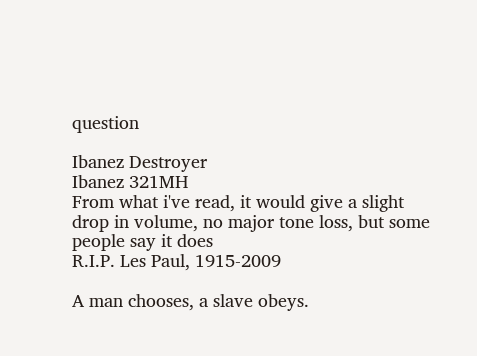question

Ibanez Destroyer
Ibanez 321MH
From what i've read, it would give a slight drop in volume, no major tone loss, but some people say it does
R.I.P. Les Paul, 1915-2009

A man chooses, a slave obeys.